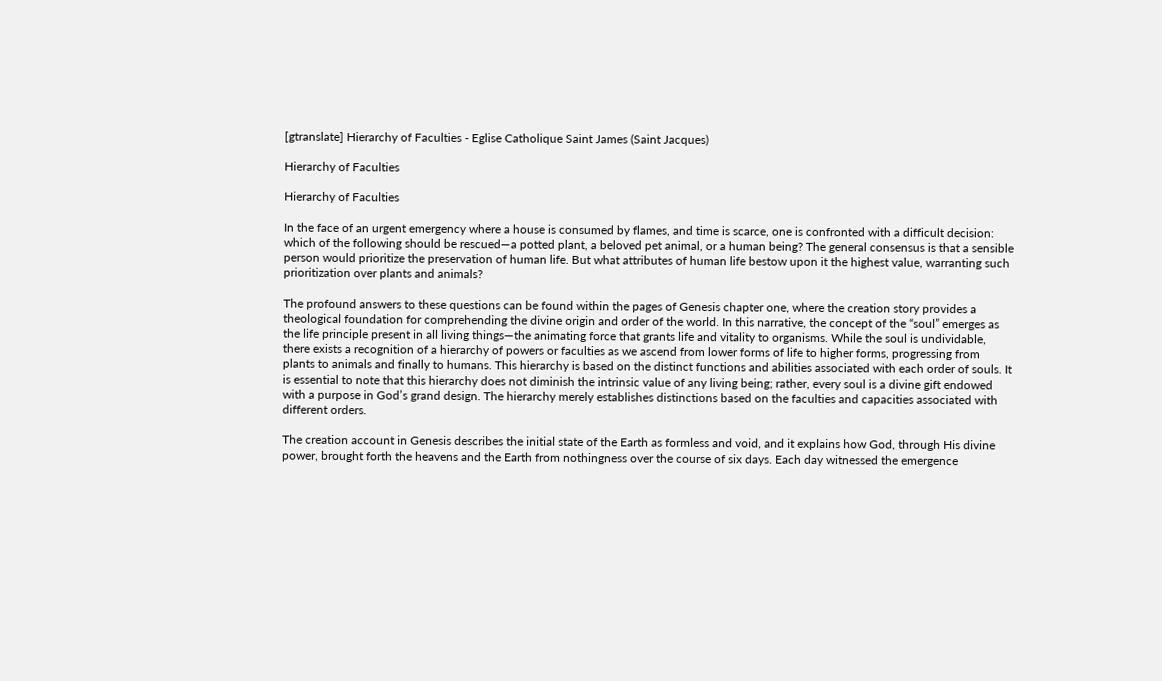[gtranslate] Hierarchy of Faculties - Eglise Catholique Saint James (Saint Jacques)

Hierarchy of Faculties

Hierarchy of Faculties

In the face of an urgent emergency where a house is consumed by flames, and time is scarce, one is confronted with a difficult decision: which of the following should be rescued—a potted plant, a beloved pet animal, or a human being? The general consensus is that a sensible person would prioritize the preservation of human life. But what attributes of human life bestow upon it the highest value, warranting such prioritization over plants and animals?

The profound answers to these questions can be found within the pages of Genesis chapter one, where the creation story provides a theological foundation for comprehending the divine origin and order of the world. In this narrative, the concept of the “soul” emerges as the life principle present in all living things—the animating force that grants life and vitality to organisms. While the soul is undividable, there exists a recognition of a hierarchy of powers or faculties as we ascend from lower forms of life to higher forms, progressing from plants to animals and finally to humans. This hierarchy is based on the distinct functions and abilities associated with each order of souls. It is essential to note that this hierarchy does not diminish the intrinsic value of any living being; rather, every soul is a divine gift endowed with a purpose in God’s grand design. The hierarchy merely establishes distinctions based on the faculties and capacities associated with different orders.

The creation account in Genesis describes the initial state of the Earth as formless and void, and it explains how God, through His divine power, brought forth the heavens and the Earth from nothingness over the course of six days. Each day witnessed the emergence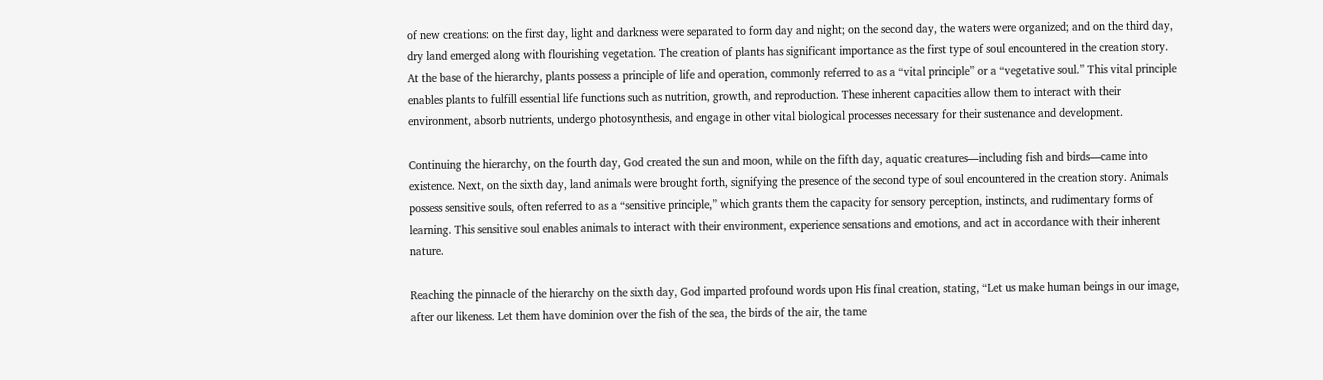of new creations: on the first day, light and darkness were separated to form day and night; on the second day, the waters were organized; and on the third day, dry land emerged along with flourishing vegetation. The creation of plants has significant importance as the first type of soul encountered in the creation story. At the base of the hierarchy, plants possess a principle of life and operation, commonly referred to as a “vital principle” or a “vegetative soul.” This vital principle enables plants to fulfill essential life functions such as nutrition, growth, and reproduction. These inherent capacities allow them to interact with their environment, absorb nutrients, undergo photosynthesis, and engage in other vital biological processes necessary for their sustenance and development.

Continuing the hierarchy, on the fourth day, God created the sun and moon, while on the fifth day, aquatic creatures—including fish and birds—came into existence. Next, on the sixth day, land animals were brought forth, signifying the presence of the second type of soul encountered in the creation story. Animals possess sensitive souls, often referred to as a “sensitive principle,” which grants them the capacity for sensory perception, instincts, and rudimentary forms of learning. This sensitive soul enables animals to interact with their environment, experience sensations and emotions, and act in accordance with their inherent nature.

Reaching the pinnacle of the hierarchy on the sixth day, God imparted profound words upon His final creation, stating, “Let us make human beings in our image, after our likeness. Let them have dominion over the fish of the sea, the birds of the air, the tame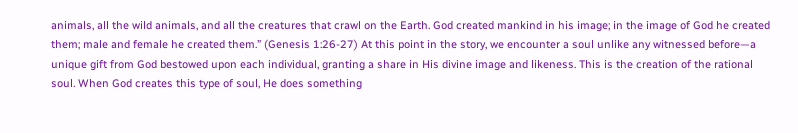animals, all the wild animals, and all the creatures that crawl on the Earth. God created mankind in his image; in the image of God he created them; male and female he created them.” (Genesis 1:26-27) At this point in the story, we encounter a soul unlike any witnessed before—a unique gift from God bestowed upon each individual, granting a share in His divine image and likeness. This is the creation of the rational soul. When God creates this type of soul, He does something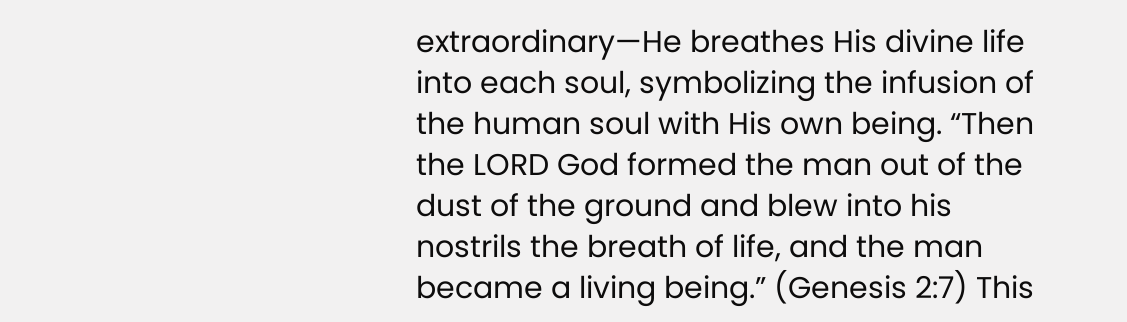extraordinary—He breathes His divine life into each soul, symbolizing the infusion of the human soul with His own being. “Then the LORD God formed the man out of the dust of the ground and blew into his nostrils the breath of life, and the man became a living being.” (Genesis 2:7) This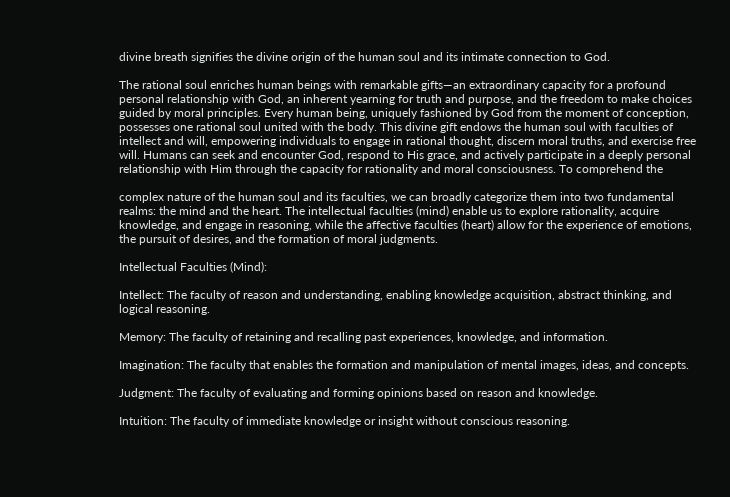divine breath signifies the divine origin of the human soul and its intimate connection to God.

The rational soul enriches human beings with remarkable gifts—an extraordinary capacity for a profound personal relationship with God, an inherent yearning for truth and purpose, and the freedom to make choices guided by moral principles. Every human being, uniquely fashioned by God from the moment of conception, possesses one rational soul united with the body. This divine gift endows the human soul with faculties of intellect and will, empowering individuals to engage in rational thought, discern moral truths, and exercise free will. Humans can seek and encounter God, respond to His grace, and actively participate in a deeply personal relationship with Him through the capacity for rationality and moral consciousness. To comprehend the

complex nature of the human soul and its faculties, we can broadly categorize them into two fundamental realms: the mind and the heart. The intellectual faculties (mind) enable us to explore rationality, acquire knowledge, and engage in reasoning, while the affective faculties (heart) allow for the experience of emotions, the pursuit of desires, and the formation of moral judgments.

Intellectual Faculties (Mind):

Intellect: The faculty of reason and understanding, enabling knowledge acquisition, abstract thinking, and logical reasoning.

Memory: The faculty of retaining and recalling past experiences, knowledge, and information.

Imagination: The faculty that enables the formation and manipulation of mental images, ideas, and concepts.

Judgment: The faculty of evaluating and forming opinions based on reason and knowledge.

Intuition: The faculty of immediate knowledge or insight without conscious reasoning.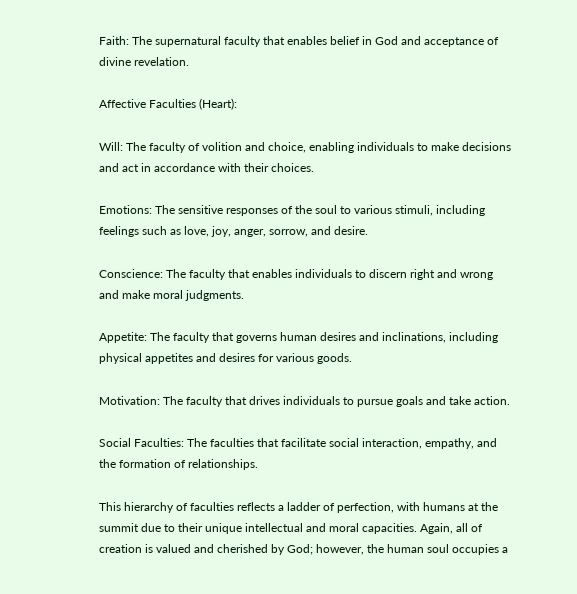Faith: The supernatural faculty that enables belief in God and acceptance of divine revelation.

Affective Faculties (Heart):

Will: The faculty of volition and choice, enabling individuals to make decisions and act in accordance with their choices.

Emotions: The sensitive responses of the soul to various stimuli, including feelings such as love, joy, anger, sorrow, and desire.

Conscience: The faculty that enables individuals to discern right and wrong and make moral judgments.

Appetite: The faculty that governs human desires and inclinations, including physical appetites and desires for various goods.

Motivation: The faculty that drives individuals to pursue goals and take action.

Social Faculties: The faculties that facilitate social interaction, empathy, and the formation of relationships.

This hierarchy of faculties reflects a ladder of perfection, with humans at the summit due to their unique intellectual and moral capacities. Again, all of creation is valued and cherished by God; however, the human soul occupies a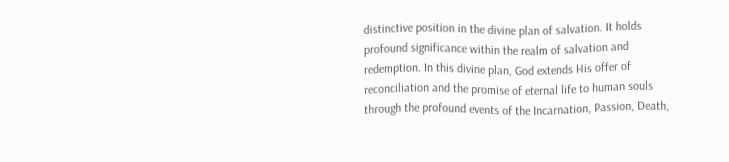distinctive position in the divine plan of salvation. It holds profound significance within the realm of salvation and redemption. In this divine plan, God extends His offer of reconciliation and the promise of eternal life to human souls through the profound events of the Incarnation, Passion, Death,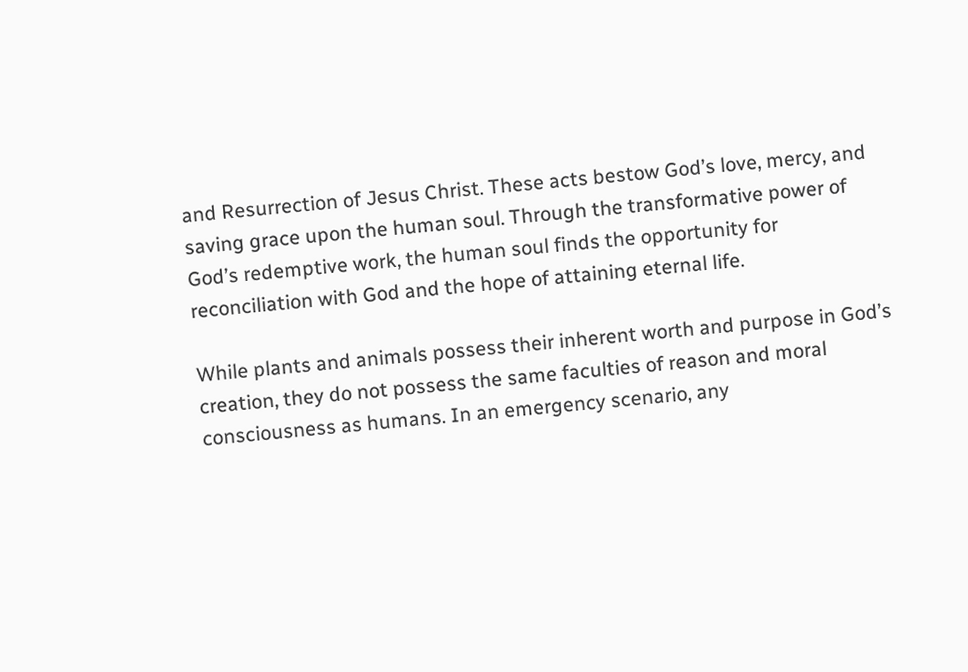and Resurrection of Jesus Christ. These acts bestow God’s love, mercy, and saving grace upon the human soul. Through the transformative power of God’s redemptive work, the human soul finds the opportunity for reconciliation with God and the hope of attaining eternal life.

While plants and animals possess their inherent worth and purpose in God’s creation, they do not possess the same faculties of reason and moral consciousness as humans. In an emergency scenario, any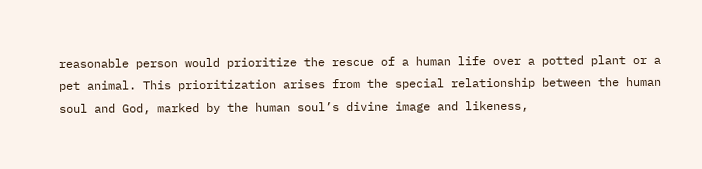reasonable person would prioritize the rescue of a human life over a potted plant or a pet animal. This prioritization arises from the special relationship between the human soul and God, marked by the human soul’s divine image and likeness,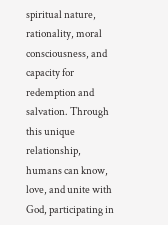spiritual nature, rationality, moral consciousness, and capacity for redemption and salvation. Through this unique relationship, humans can know, love, and unite with God, participating in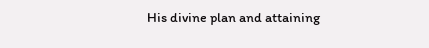His divine plan and attaining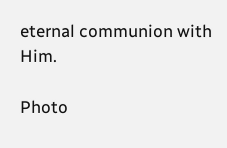eternal communion with Him.

Photo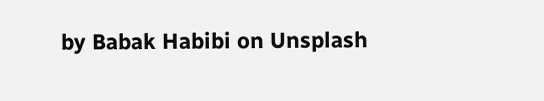by Babak Habibi on Unsplash